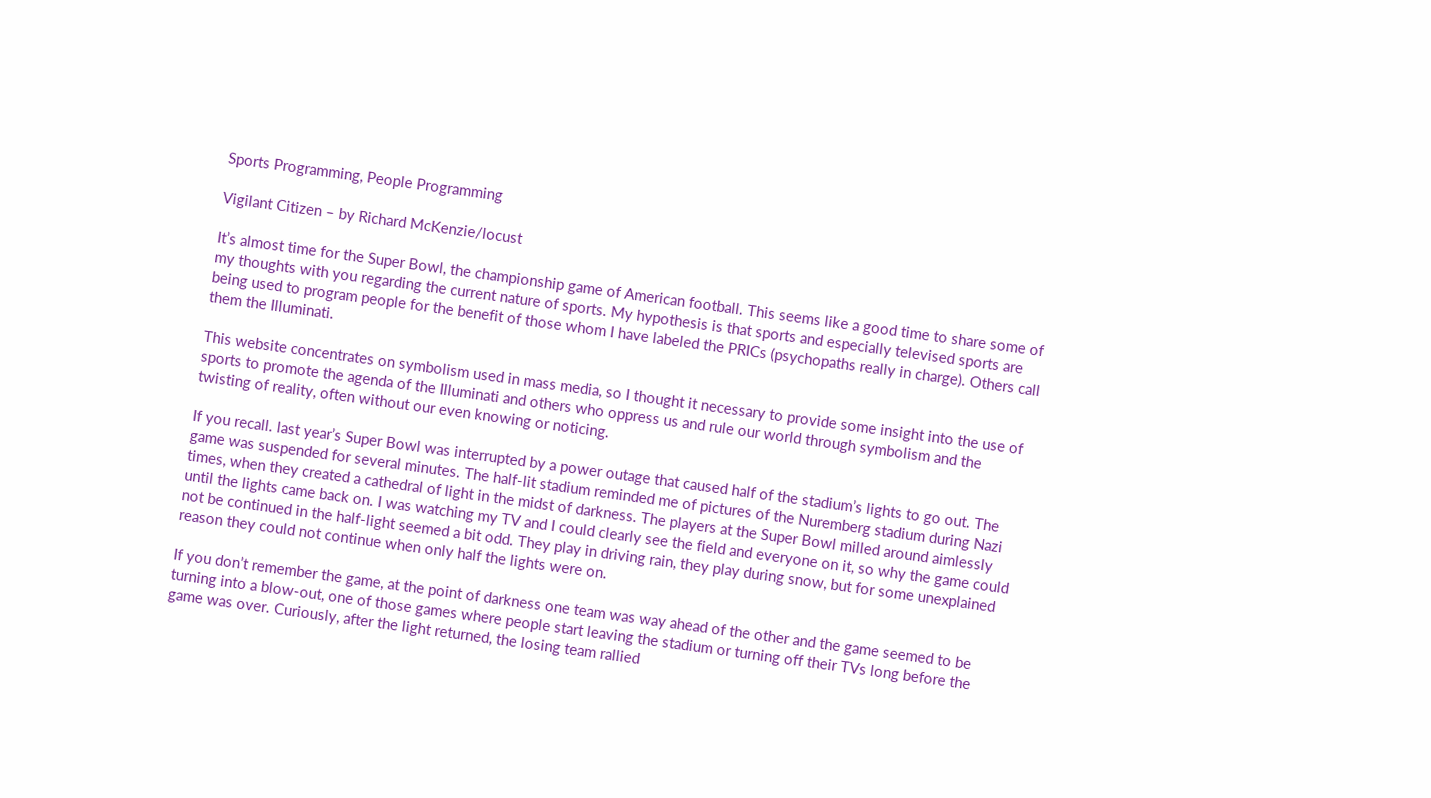Sports Programming, People Programming

Vigilant Citizen – by Richard McKenzie/locust

It’s almost time for the Super Bowl, the championship game of American football. This seems like a good time to share some of my thoughts with you regarding the current nature of sports. My hypothesis is that sports and especially televised sports are being used to program people for the benefit of those whom I have labeled the PRICs (psychopaths really in charge). Others call them the Illuminati.

This website concentrates on symbolism used in mass media, so I thought it necessary to provide some insight into the use of sports to promote the agenda of the Illuminati and others who oppress us and rule our world through symbolism and the twisting of reality, often without our even knowing or noticing.

If you recall. last year’s Super Bowl was interrupted by a power outage that caused half of the stadium’s lights to go out. The game was suspended for several minutes. The half-lit stadium reminded me of pictures of the Nuremberg stadium during Nazi times, when they created a cathedral of light in the midst of darkness. The players at the Super Bowl milled around aimlessly until the lights came back on. I was watching my TV and I could clearly see the field and everyone on it, so why the game could not be continued in the half-light seemed a bit odd. They play in driving rain, they play during snow, but for some unexplained reason they could not continue when only half the lights were on.

If you don’t remember the game, at the point of darkness one team was way ahead of the other and the game seemed to be turning into a blow-out, one of those games where people start leaving the stadium or turning off their TVs long before the game was over. Curiously, after the light returned, the losing team rallied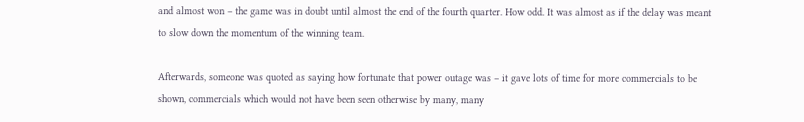and almost won – the game was in doubt until almost the end of the fourth quarter. How odd. It was almost as if the delay was meant to slow down the momentum of the winning team.

Afterwards, someone was quoted as saying how fortunate that power outage was – it gave lots of time for more commercials to be shown, commercials which would not have been seen otherwise by many, many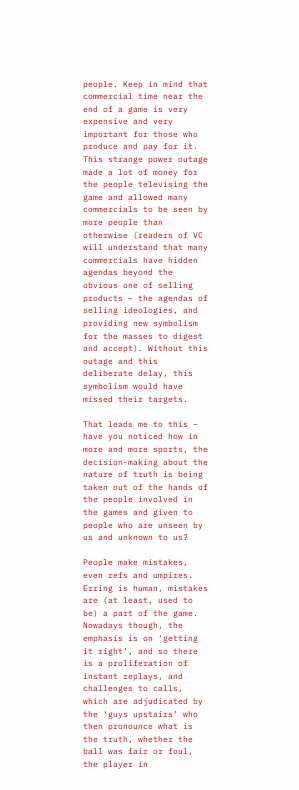people. Keep in mind that commercial time near the end of a game is very expensive and very important for those who produce and pay for it. This strange power outage made a lot of money for the people televising the game and allowed many commercials to be seen by more people than otherwise (readers of VC will understand that many commercials have hidden agendas beyond the obvious one of selling products – the agendas of selling ideologies, and providing new symbolism for the masses to digest and accept). Without this outage and this deliberate delay, this symbolism would have missed their targets.

That leads me to this – have you noticed how in more and more sports, the decision-making about the nature of truth is being taken out of the hands of the people involved in the games and given to people who are unseen by us and unknown to us?

People make mistakes, even refs and umpires. Erring is human, mistakes are (at least, used to be) a part of the game. Nowadays though, the emphasis is on ‘getting it right’, and so there is a proliferation of instant replays, and challenges to calls, which are adjudicated by the ‘guys upstairs’ who then pronounce what is the truth, whether the ball was fair or foul, the player in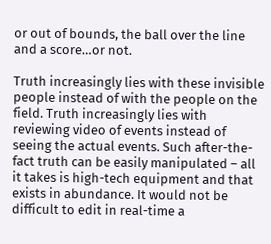or out of bounds, the ball over the line and a score…or not.

Truth increasingly lies with these invisible people instead of with the people on the field. Truth increasingly lies with reviewing video of events instead of seeing the actual events. Such after-the-fact truth can be easily manipulated – all it takes is high-tech equipment and that exists in abundance. It would not be difficult to edit in real-time a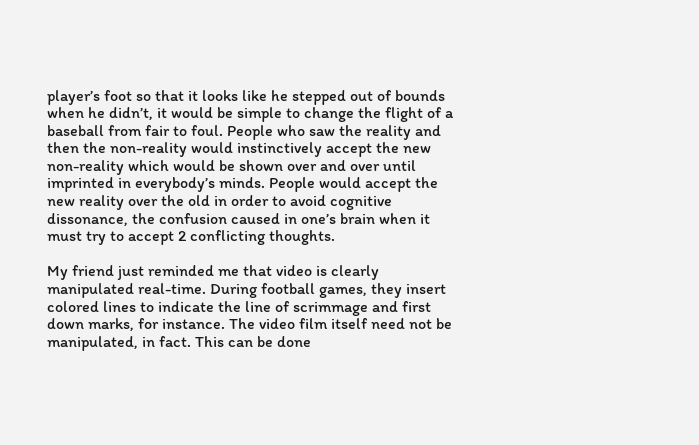player’s foot so that it looks like he stepped out of bounds when he didn’t, it would be simple to change the flight of a baseball from fair to foul. People who saw the reality and then the non-reality would instinctively accept the new non-reality which would be shown over and over until imprinted in everybody’s minds. People would accept the new reality over the old in order to avoid cognitive dissonance, the confusion caused in one’s brain when it must try to accept 2 conflicting thoughts.

My friend just reminded me that video is clearly manipulated real-time. During football games, they insert colored lines to indicate the line of scrimmage and first down marks, for instance. The video film itself need not be manipulated, in fact. This can be done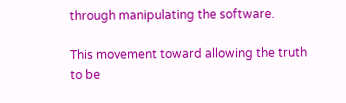through manipulating the software.

This movement toward allowing the truth to be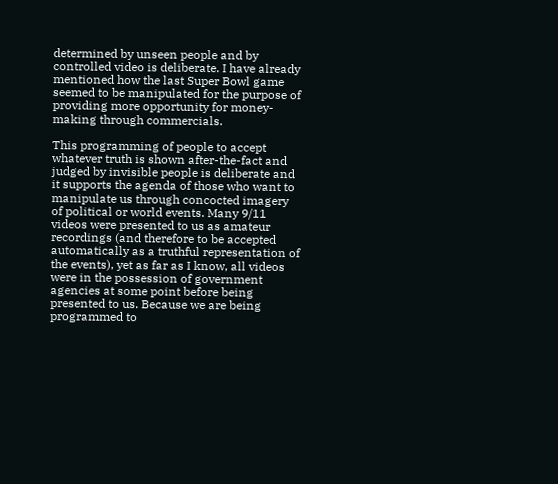determined by unseen people and by controlled video is deliberate. I have already mentioned how the last Super Bowl game seemed to be manipulated for the purpose of providing more opportunity for money-making through commercials.

This programming of people to accept whatever truth is shown after-the-fact and judged by invisible people is deliberate and it supports the agenda of those who want to manipulate us through concocted imagery of political or world events. Many 9/11 videos were presented to us as amateur recordings (and therefore to be accepted automatically as a truthful representation of the events), yet as far as I know, all videos were in the possession of government agencies at some point before being presented to us. Because we are being programmed to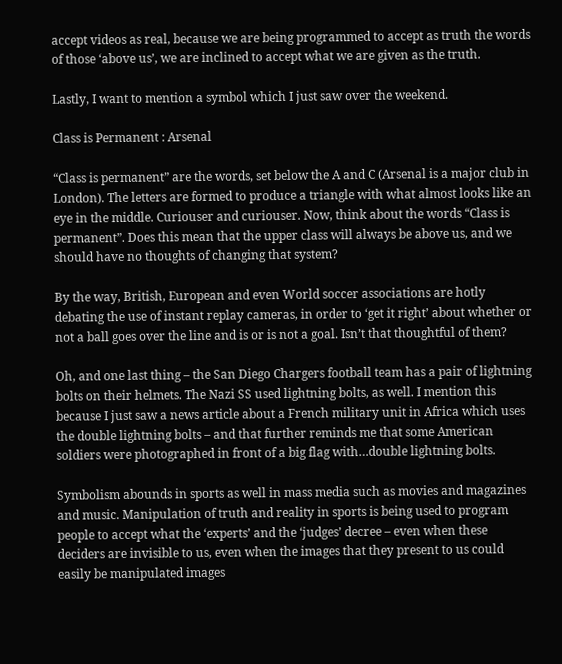accept videos as real, because we are being programmed to accept as truth the words of those ‘above us’, we are inclined to accept what we are given as the truth.

Lastly, I want to mention a symbol which I just saw over the weekend.

Class is Permanent : Arsenal

“Class is permanent” are the words, set below the A and C (Arsenal is a major club in London). The letters are formed to produce a triangle with what almost looks like an eye in the middle. Curiouser and curiouser. Now, think about the words “Class is permanent”. Does this mean that the upper class will always be above us, and we should have no thoughts of changing that system?

By the way, British, European and even World soccer associations are hotly debating the use of instant replay cameras, in order to ‘get it right’ about whether or not a ball goes over the line and is or is not a goal. Isn’t that thoughtful of them?

Oh, and one last thing – the San Diego Chargers football team has a pair of lightning bolts on their helmets. The Nazi SS used lightning bolts, as well. I mention this because I just saw a news article about a French military unit in Africa which uses the double lightning bolts – and that further reminds me that some American soldiers were photographed in front of a big flag with…double lightning bolts.

Symbolism abounds in sports as well in mass media such as movies and magazines and music. Manipulation of truth and reality in sports is being used to program people to accept what the ‘experts’ and the ‘judges’ decree – even when these deciders are invisible to us, even when the images that they present to us could easily be manipulated images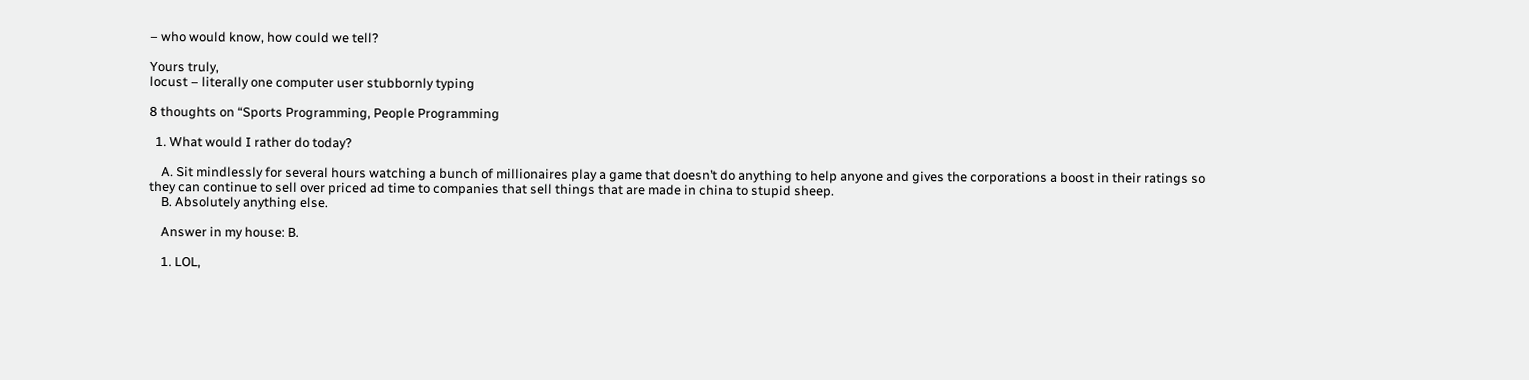– who would know, how could we tell?

Yours truly,
locust – literally one computer user stubbornly typing

8 thoughts on “Sports Programming, People Programming

  1. What would I rather do today?

    A. Sit mindlessly for several hours watching a bunch of millionaires play a game that doesn’t do anything to help anyone and gives the corporations a boost in their ratings so they can continue to sell over priced ad time to companies that sell things that are made in china to stupid sheep.
    B. Absolutely anything else.

    Answer in my house: B.

    1. LOL,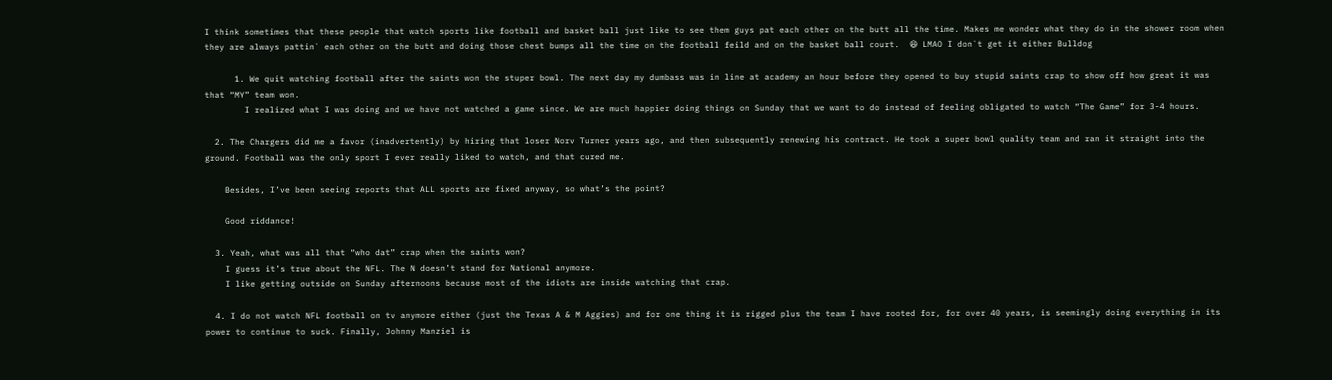I think sometimes that these people that watch sports like football and basket ball just like to see them guys pat each other on the butt all the time. Makes me wonder what they do in the shower room when they are always pattin` each other on the butt and doing those chest bumps all the time on the football feild and on the basket ball court.  😆 LMAO I don`t get it either Bulldog

      1. We quit watching football after the saints won the stuper bowl. The next day my dumbass was in line at academy an hour before they opened to buy stupid saints crap to show off how great it was that “MY” team won.
        I realized what I was doing and we have not watched a game since. We are much happier doing things on Sunday that we want to do instead of feeling obligated to watch “The Game” for 3-4 hours.

  2. The Chargers did me a favor (inadvertently) by hiring that loser Norv Turner years ago, and then subsequently renewing his contract. He took a super bowl quality team and ran it straight into the ground. Football was the only sport I ever really liked to watch, and that cured me.

    Besides, I’ve been seeing reports that ALL sports are fixed anyway, so what’s the point?

    Good riddance!

  3. Yeah, what was all that “who dat” crap when the saints won?
    I guess it’s true about the NFL. The N doesn’t stand for National anymore.
    I like getting outside on Sunday afternoons because most of the idiots are inside watching that crap.

  4. I do not watch NFL football on tv anymore either (just the Texas A & M Aggies) and for one thing it is rigged plus the team I have rooted for, for over 40 years, is seemingly doing everything in its power to continue to suck. Finally, Johnny Manziel is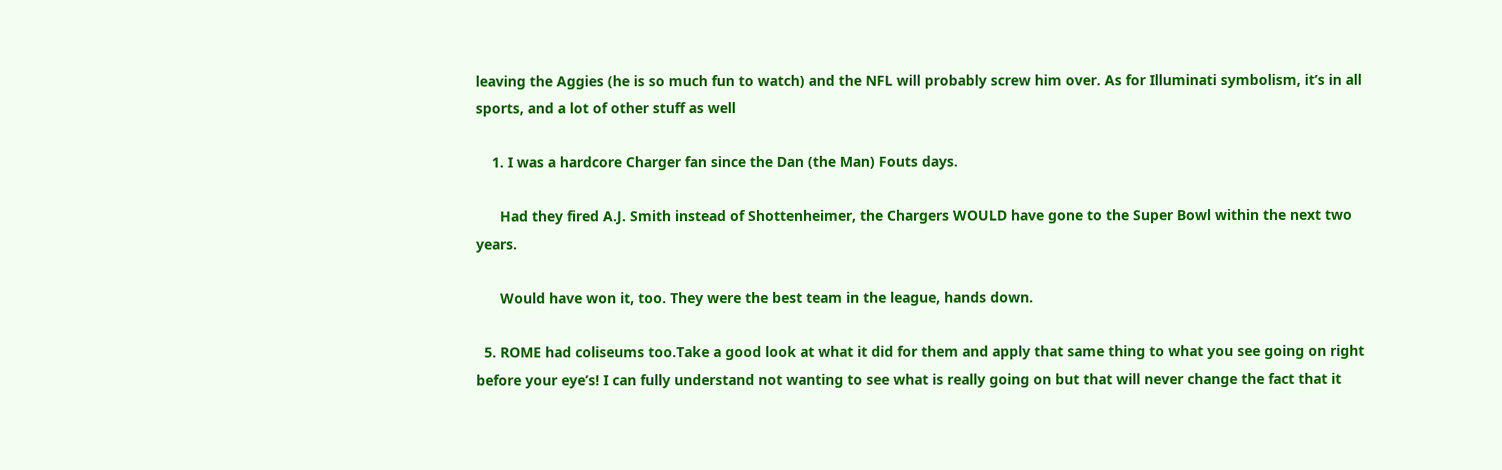leaving the Aggies (he is so much fun to watch) and the NFL will probably screw him over. As for Illuminati symbolism, it’s in all sports, and a lot of other stuff as well

    1. I was a hardcore Charger fan since the Dan (the Man) Fouts days.

      Had they fired A.J. Smith instead of Shottenheimer, the Chargers WOULD have gone to the Super Bowl within the next two years.

      Would have won it, too. They were the best team in the league, hands down.

  5. ROME had coliseums too.Take a good look at what it did for them and apply that same thing to what you see going on right before your eye’s! I can fully understand not wanting to see what is really going on but that will never change the fact that it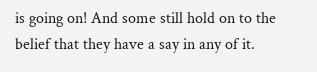is going on! And some still hold on to the belief that they have a say in any of it.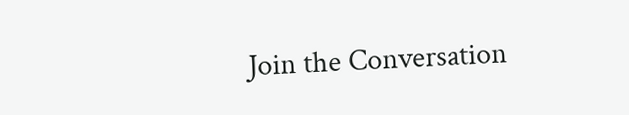Join the Conversation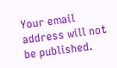Your email address will not be published.